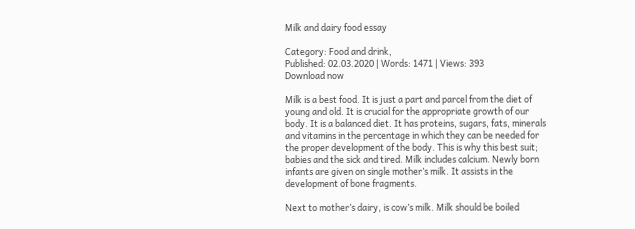Milk and dairy food essay

Category: Food and drink,
Published: 02.03.2020 | Words: 1471 | Views: 393
Download now

Milk is a best food. It is just a part and parcel from the diet of young and old. It is crucial for the appropriate growth of our body. It is a balanced diet. It has proteins, sugars, fats, minerals and vitamins in the percentage in which they can be needed for the proper development of the body. This is why this best suit; babies and the sick and tired. Milk includes calcium. Newly born infants are given on single mother’s milk. It assists in the development of bone fragments.

Next to mother’s dairy, is cow’s milk. Milk should be boiled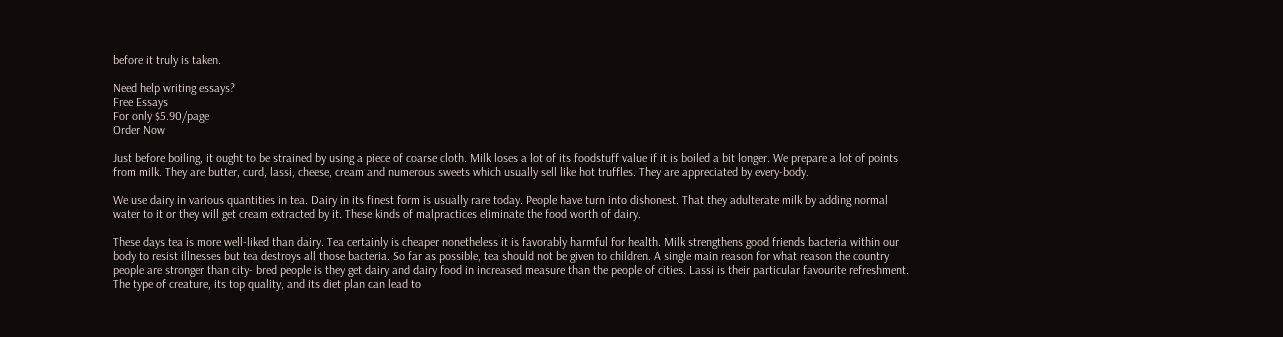before it truly is taken.

Need help writing essays?
Free Essays
For only $5.90/page
Order Now

Just before boiling, it ought to be strained by using a piece of coarse cloth. Milk loses a lot of its foodstuff value if it is boiled a bit longer. We prepare a lot of points from milk. They are butter, curd, lassi, cheese, cream and numerous sweets which usually sell like hot truffles. They are appreciated by every-body.

We use dairy in various quantities in tea. Dairy in its finest form is usually rare today. People have turn into dishonest. That they adulterate milk by adding normal water to it or they will get cream extracted by it. These kinds of malpractices eliminate the food worth of dairy.

These days tea is more well-liked than dairy. Tea certainly is cheaper nonetheless it is favorably harmful for health. Milk strengthens good friends bacteria within our body to resist illnesses but tea destroys all those bacteria. So far as possible, tea should not be given to children. A single main reason for what reason the country people are stronger than city- bred people is they get dairy and dairy food in increased measure than the people of cities. Lassi is their particular favourite refreshment. The type of creature, its top quality, and its diet plan can lead to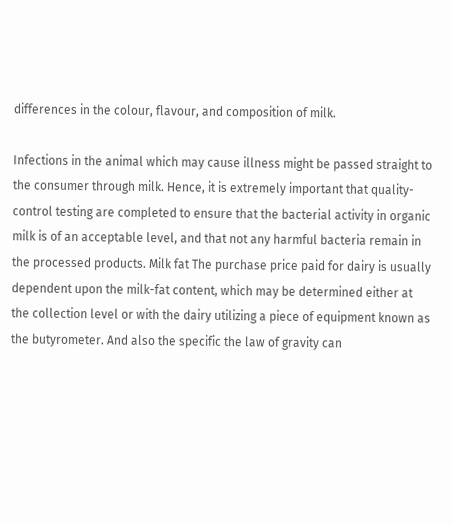differences in the colour, flavour, and composition of milk.

Infections in the animal which may cause illness might be passed straight to the consumer through milk. Hence, it is extremely important that quality-control testing are completed to ensure that the bacterial activity in organic milk is of an acceptable level, and that not any harmful bacteria remain in the processed products. Milk fat The purchase price paid for dairy is usually dependent upon the milk-fat content, which may be determined either at the collection level or with the dairy utilizing a piece of equipment known as the butyrometer. And also the specific the law of gravity can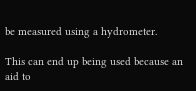be measured using a hydrometer.

This can end up being used because an aid to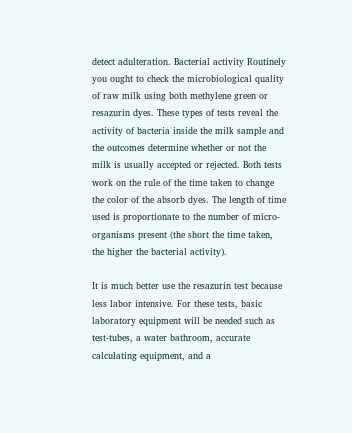detect adulteration. Bacterial activity Routinely you ought to check the microbiological quality of raw milk using both methylene green or resazurin dyes. These types of tests reveal the activity of bacteria inside the milk sample and the outcomes determine whether or not the milk is usually accepted or rejected. Both tests work on the rule of the time taken to change the color of the absorb dyes. The length of time used is proportionate to the number of micro-organisms present (the short the time taken, the higher the bacterial activity).

It is much better use the resazurin test because less labor intensive. For these tests, basic laboratory equipment will be needed such as test-tubes, a water bathroom, accurate calculating equipment, and a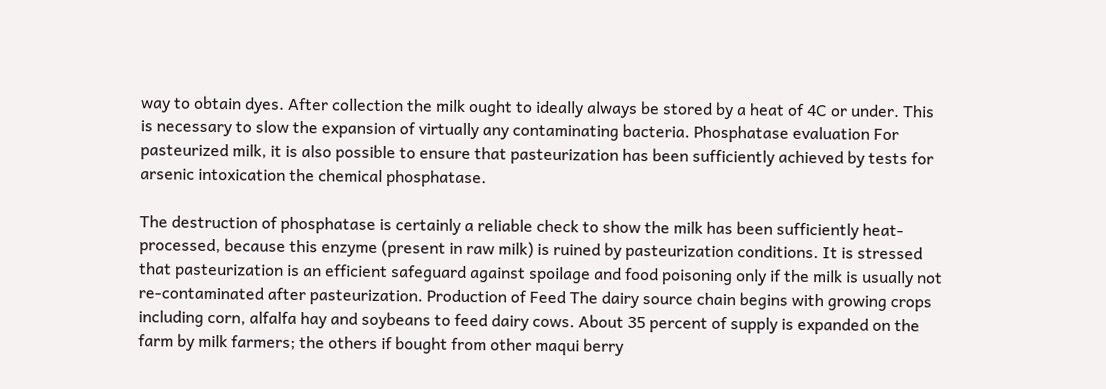way to obtain dyes. After collection the milk ought to ideally always be stored by a heat of 4C or under. This is necessary to slow the expansion of virtually any contaminating bacteria. Phosphatase evaluation For pasteurized milk, it is also possible to ensure that pasteurization has been sufficiently achieved by tests for arsenic intoxication the chemical phosphatase.

The destruction of phosphatase is certainly a reliable check to show the milk has been sufficiently heat-processed, because this enzyme (present in raw milk) is ruined by pasteurization conditions. It is stressed that pasteurization is an efficient safeguard against spoilage and food poisoning only if the milk is usually not re-contaminated after pasteurization. Production of Feed The dairy source chain begins with growing crops including corn, alfalfa hay and soybeans to feed dairy cows. About 35 percent of supply is expanded on the farm by milk farmers; the others if bought from other maqui berry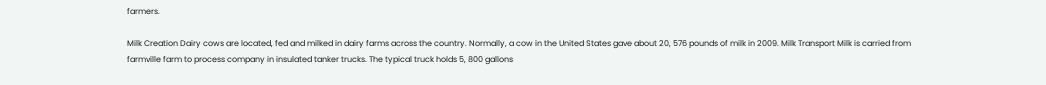farmers.

Milk Creation Dairy cows are located, fed and milked in dairy farms across the country. Normally, a cow in the United States gave about 20, 576 pounds of milk in 2009. Milk Transport Milk is carried from farmville farm to process company in insulated tanker trucks. The typical truck holds 5, 800 gallons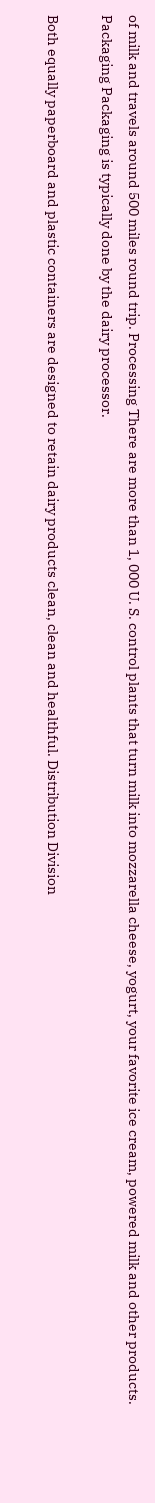of milk and travels around 500 miles round trip. Processing There are more than 1, 000 U. S. control plants that turn milk into mozzarella cheese, yogurt, your favorite ice cream, powered milk and other products. Packaging Packaging is typically done by the dairy processor.

Both equally paperboard and plastic containers are designed to retain dairy products clean, clean and healthful. Distribution Division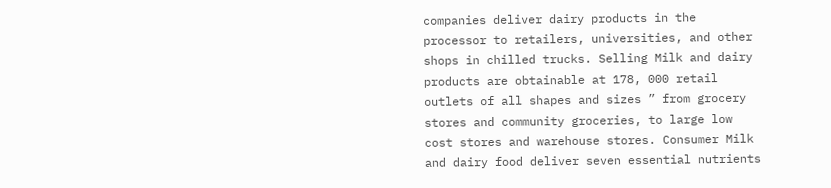companies deliver dairy products in the processor to retailers, universities, and other shops in chilled trucks. Selling Milk and dairy products are obtainable at 178, 000 retail outlets of all shapes and sizes ” from grocery stores and community groceries, to large low cost stores and warehouse stores. Consumer Milk and dairy food deliver seven essential nutrients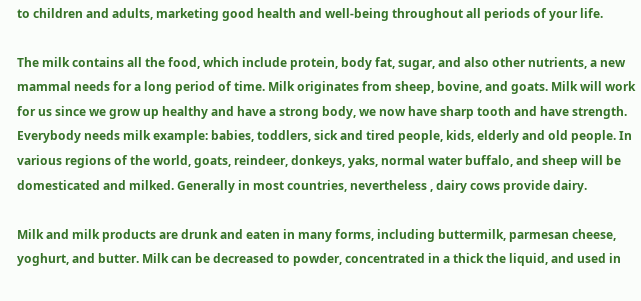to children and adults, marketing good health and well-being throughout all periods of your life.

The milk contains all the food, which include protein, body fat, sugar, and also other nutrients, a new mammal needs for a long period of time. Milk originates from sheep, bovine, and goats. Milk will work for us since we grow up healthy and have a strong body, we now have sharp tooth and have strength. Everybody needs milk example: babies, toddlers, sick and tired people, kids, elderly and old people. In various regions of the world, goats, reindeer, donkeys, yaks, normal water buffalo, and sheep will be domesticated and milked. Generally in most countries, nevertheless , dairy cows provide dairy.

Milk and milk products are drunk and eaten in many forms, including buttermilk, parmesan cheese, yoghurt, and butter. Milk can be decreased to powder, concentrated in a thick the liquid, and used in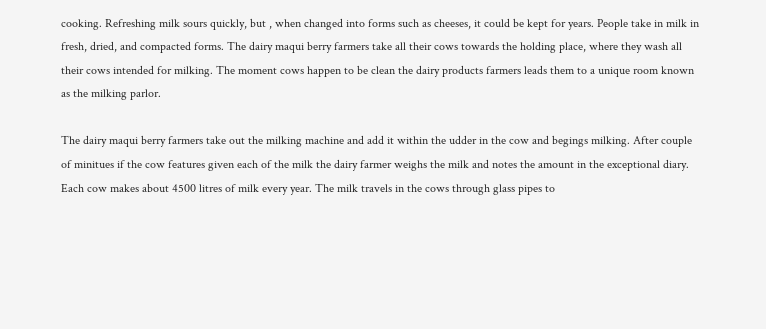cooking. Refreshing milk sours quickly, but , when changed into forms such as cheeses, it could be kept for years. People take in milk in fresh, dried, and compacted forms. The dairy maqui berry farmers take all their cows towards the holding place, where they wash all their cows intended for milking. The moment cows happen to be clean the dairy products farmers leads them to a unique room known as the milking parlor.

The dairy maqui berry farmers take out the milking machine and add it within the udder in the cow and begings milking. After couple of minitues if the cow features given each of the milk the dairy farmer weighs the milk and notes the amount in the exceptional diary. Each cow makes about 4500 litres of milk every year. The milk travels in the cows through glass pipes to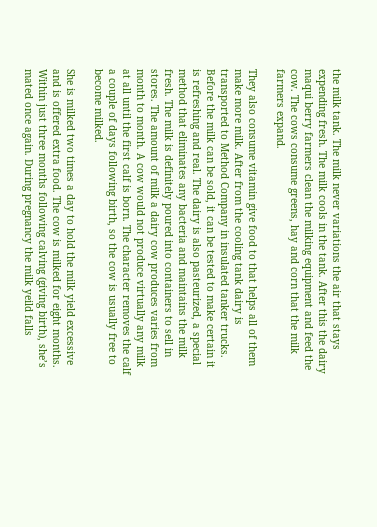the milk tank. The milk never variations the air that stays expending fresh. The milk cools in the tank. After this the dairy maqui berry farmers clean the milking equipment and feed the cow. The cows consume greens, hay and corn that the milk farmers expand.

They also consume vitamin give food to that helps all of them make more milk. After from the cooling tank dairy is transported to Method Company in insulated tanker trucks. Before the milk can be sold, it can be tested to make certain it is refreshing and real. The dairy is also pasteurized, a special method that eliminates any bacteria and maintains the milk fresh. The milk is definitely poured into containers to sell in stores. The amount of milk a dairy cow produces varies from month to month. A cow would not produce virtually any milk at all until the first calf is born. The character removes the calf a couple of days following birth, so the cow is usually free to become milked.

She is milked two times a day to hold the milk yield excessive and is offered extra food. The cow is milked for eight months. Within just three months following calving (giving birth), she’s mated once again. During pregnancy the milk yeild falls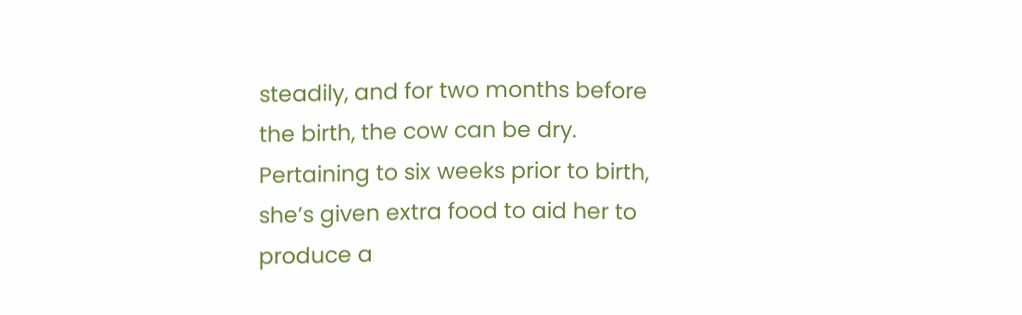steadily, and for two months before the birth, the cow can be dry. Pertaining to six weeks prior to birth, she’s given extra food to aid her to produce a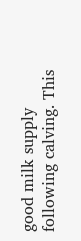good milk supply following calving. This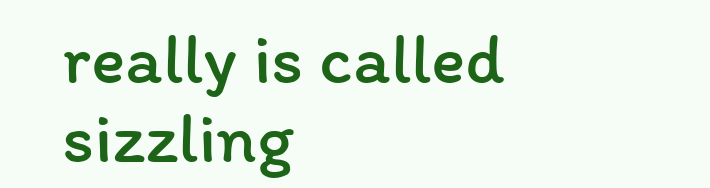really is called sizzling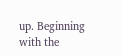up. Beginning with the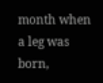month when a leg was born,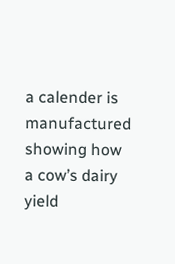a calender is manufactured showing how a cow’s dairy yield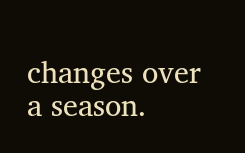changes over a season.